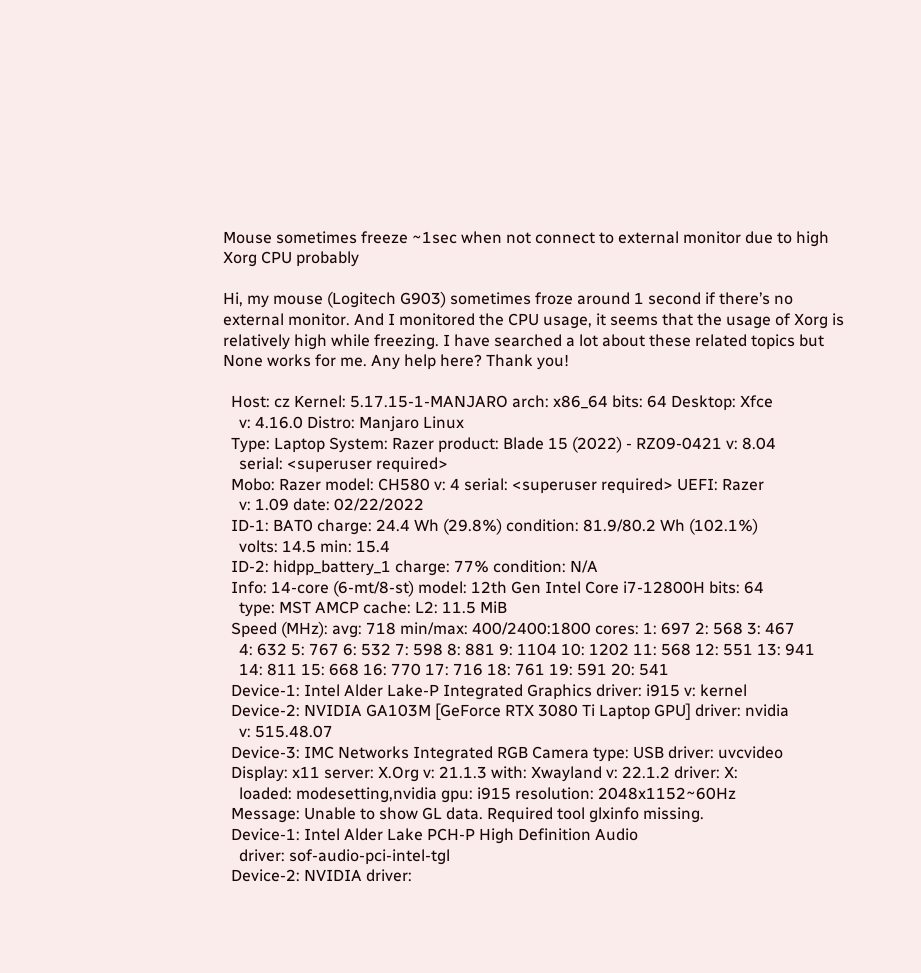Mouse sometimes freeze ~1sec when not connect to external monitor due to high Xorg CPU probably

Hi, my mouse (Logitech G903) sometimes froze around 1 second if there’s no external monitor. And I monitored the CPU usage, it seems that the usage of Xorg is relatively high while freezing. I have searched a lot about these related topics but None works for me. Any help here? Thank you!

  Host: cz Kernel: 5.17.15-1-MANJARO arch: x86_64 bits: 64 Desktop: Xfce
    v: 4.16.0 Distro: Manjaro Linux
  Type: Laptop System: Razer product: Blade 15 (2022) - RZ09-0421 v: 8.04
    serial: <superuser required>
  Mobo: Razer model: CH580 v: 4 serial: <superuser required> UEFI: Razer
    v: 1.09 date: 02/22/2022
  ID-1: BAT0 charge: 24.4 Wh (29.8%) condition: 81.9/80.2 Wh (102.1%)
    volts: 14.5 min: 15.4
  ID-2: hidpp_battery_1 charge: 77% condition: N/A
  Info: 14-core (6-mt/8-st) model: 12th Gen Intel Core i7-12800H bits: 64
    type: MST AMCP cache: L2: 11.5 MiB
  Speed (MHz): avg: 718 min/max: 400/2400:1800 cores: 1: 697 2: 568 3: 467
    4: 632 5: 767 6: 532 7: 598 8: 881 9: 1104 10: 1202 11: 568 12: 551 13: 941
    14: 811 15: 668 16: 770 17: 716 18: 761 19: 591 20: 541
  Device-1: Intel Alder Lake-P Integrated Graphics driver: i915 v: kernel
  Device-2: NVIDIA GA103M [GeForce RTX 3080 Ti Laptop GPU] driver: nvidia
    v: 515.48.07
  Device-3: IMC Networks Integrated RGB Camera type: USB driver: uvcvideo
  Display: x11 server: X.Org v: 21.1.3 with: Xwayland v: 22.1.2 driver: X:
    loaded: modesetting,nvidia gpu: i915 resolution: 2048x1152~60Hz
  Message: Unable to show GL data. Required tool glxinfo missing.
  Device-1: Intel Alder Lake PCH-P High Definition Audio
    driver: sof-audio-pci-intel-tgl
  Device-2: NVIDIA driver: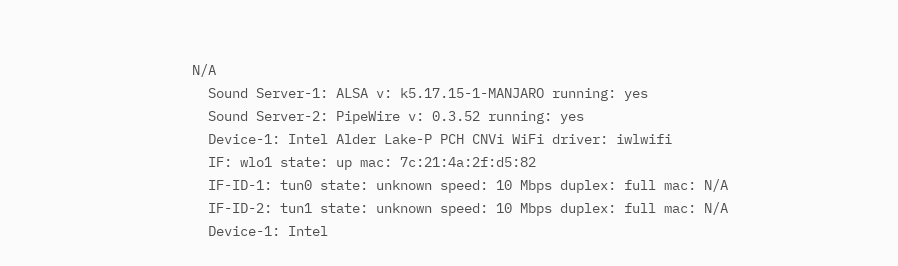N/A
  Sound Server-1: ALSA v: k5.17.15-1-MANJARO running: yes
  Sound Server-2: PipeWire v: 0.3.52 running: yes
  Device-1: Intel Alder Lake-P PCH CNVi WiFi driver: iwlwifi
  IF: wlo1 state: up mac: 7c:21:4a:2f:d5:82
  IF-ID-1: tun0 state: unknown speed: 10 Mbps duplex: full mac: N/A
  IF-ID-2: tun1 state: unknown speed: 10 Mbps duplex: full mac: N/A
  Device-1: Intel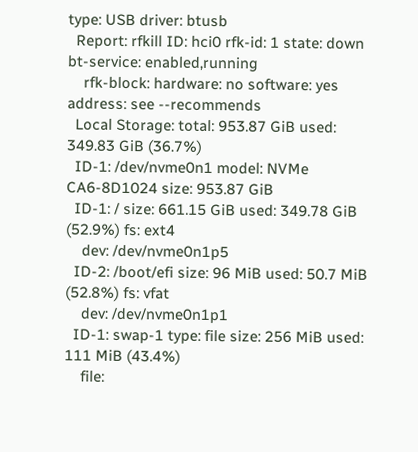type: USB driver: btusb
  Report: rfkill ID: hci0 rfk-id: 1 state: down bt-service: enabled,running
    rfk-block: hardware: no software: yes address: see --recommends
  Local Storage: total: 953.87 GiB used: 349.83 GiB (36.7%)
  ID-1: /dev/nvme0n1 model: NVMe CA6-8D1024 size: 953.87 GiB
  ID-1: / size: 661.15 GiB used: 349.78 GiB (52.9%) fs: ext4
    dev: /dev/nvme0n1p5
  ID-2: /boot/efi size: 96 MiB used: 50.7 MiB (52.8%) fs: vfat
    dev: /dev/nvme0n1p1
  ID-1: swap-1 type: file size: 256 MiB used: 111 MiB (43.4%)
    file: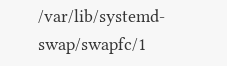/var/lib/systemd-swap/swapfc/1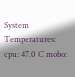System Temperatures: cpu: 47.0 C mobo: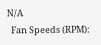N/A
  Fan Speeds (RPM):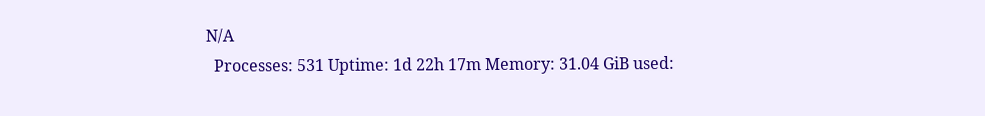N/A
  Processes: 531 Uptime: 1d 22h 17m Memory: 31.04 GiB used: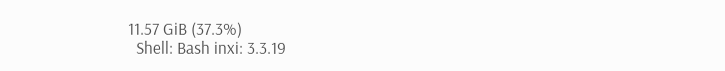11.57 GiB (37.3%)
  Shell: Bash inxi: 3.3.19